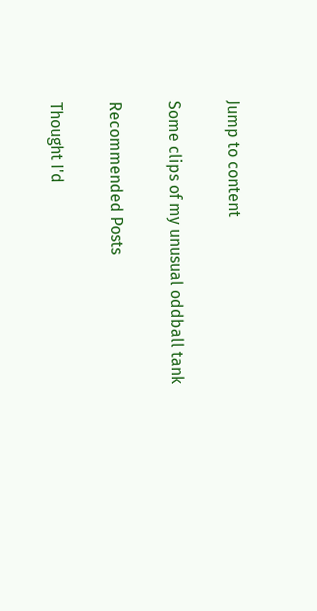Jump to content

Some clips of my unusual oddball tank

Recommended Posts

Thought I'd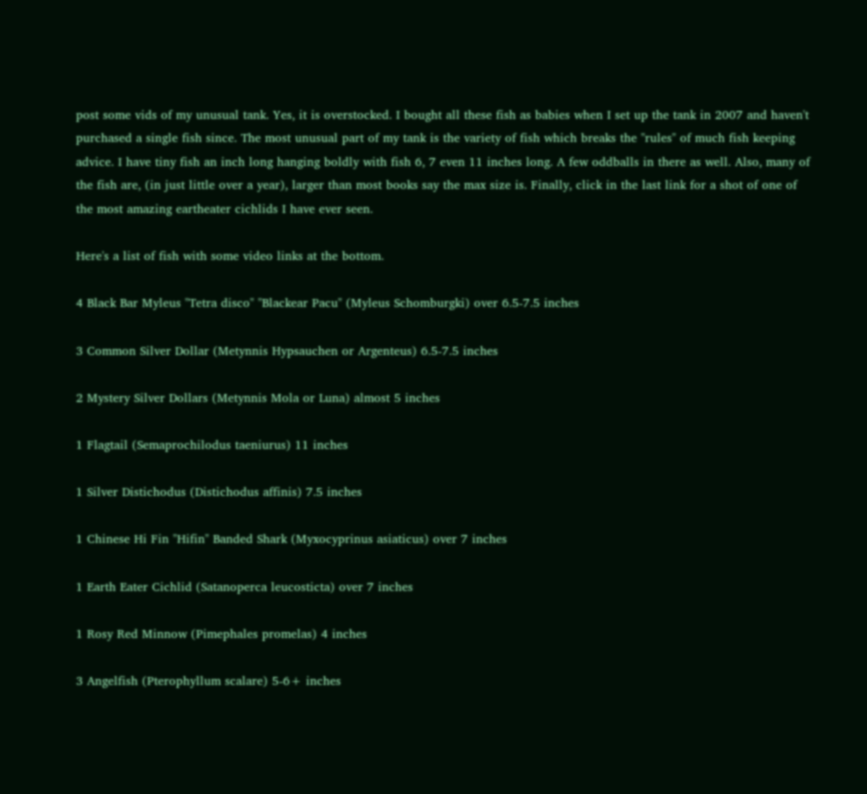post some vids of my unusual tank. Yes, it is overstocked. I bought all these fish as babies when I set up the tank in 2007 and haven't purchased a single fish since. The most unusual part of my tank is the variety of fish which breaks the "rules" of much fish keeping advice. I have tiny fish an inch long hanging boldly with fish 6, 7 even 11 inches long. A few oddballs in there as well. Also, many of the fish are, (in just little over a year), larger than most books say the max size is. Finally, click in the last link for a shot of one of the most amazing eartheater cichlids I have ever seen.

Here's a list of fish with some video links at the bottom.

4 Black Bar Myleus "Tetra disco" "Blackear Pacu" (Myleus Schomburgki) over 6.5-7.5 inches

3 Common Silver Dollar (Metynnis Hypsauchen or Argenteus) 6.5-7.5 inches

2 Mystery Silver Dollars (Metynnis Mola or Luna) almost 5 inches

1 Flagtail (Semaprochilodus taeniurus) 11 inches

1 Silver Distichodus (Distichodus affinis) 7.5 inches

1 Chinese Hi Fin "Hifin" Banded Shark (Myxocyprinus asiaticus) over 7 inches

1 Earth Eater Cichlid (Satanoperca leucosticta) over 7 inches

1 Rosy Red Minnow (Pimephales promelas) 4 inches

3 Angelfish (Pterophyllum scalare) 5-6+ inches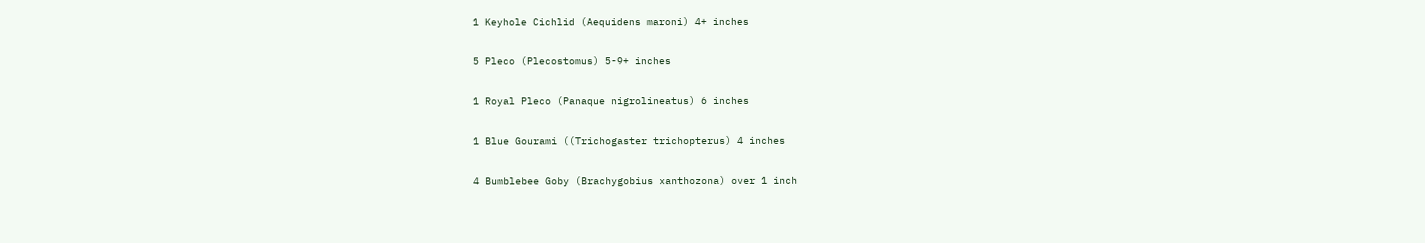1 Keyhole Cichlid (Aequidens maroni) 4+ inches

5 Pleco (Plecostomus) 5-9+ inches

1 Royal Pleco (Panaque nigrolineatus) 6 inches

1 Blue Gourami ((Trichogaster trichopterus) 4 inches

4 Bumblebee Goby (Brachygobius xanthozona) over 1 inch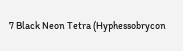7 Black Neon Tetra (Hyphessobrycon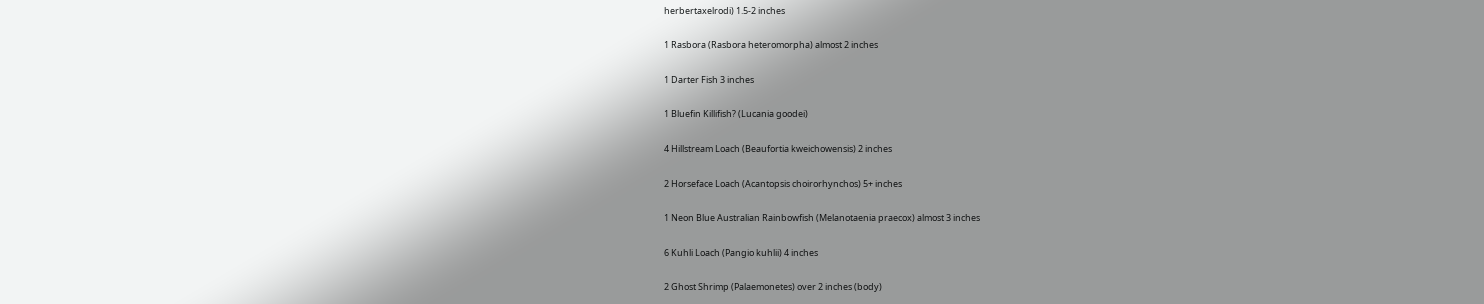herbertaxelrodi) 1.5-2 inches

1 Rasbora (Rasbora heteromorpha) almost 2 inches

1 Darter Fish 3 inches

1 Bluefin Killifish? (Lucania goodei)

4 Hillstream Loach (Beaufortia kweichowensis) 2 inches

2 Horseface Loach (Acantopsis choirorhynchos) 5+ inches

1 Neon Blue Australian Rainbowfish (Melanotaenia praecox) almost 3 inches

6 Kuhli Loach (Pangio kuhlii) 4 inches

2 Ghost Shrimp (Palaemonetes) over 2 inches (body)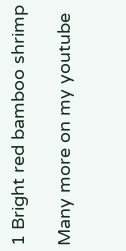1 Bright red bamboo shrimp

Many more on my youtube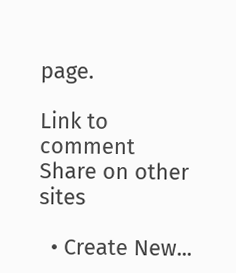page.

Link to comment
Share on other sites

  • Create New...